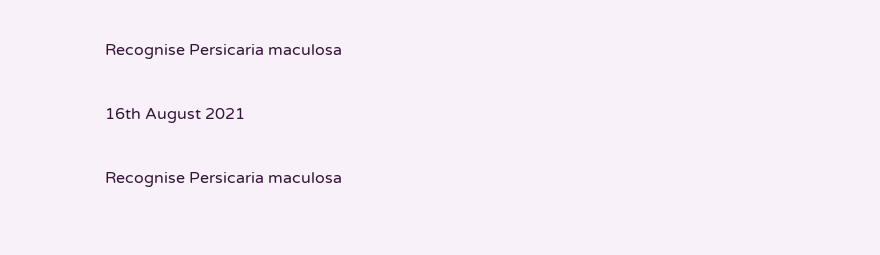Recognise Persicaria maculosa

16th August 2021

Recognise Persicaria maculosa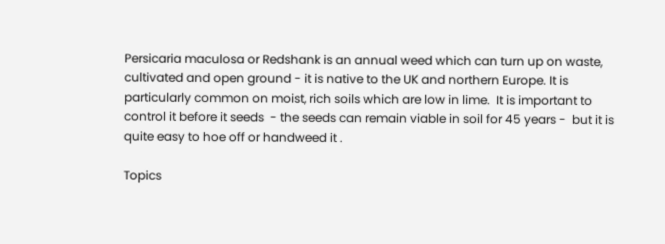Persicaria maculosa or Redshank is an annual weed which can turn up on waste, cultivated and open ground - it is native to the UK and northern Europe. It is particularly common on moist, rich soils which are low in lime.  It is important to control it before it seeds  - the seeds can remain viable in soil for 45 years -  but it is quite easy to hoe off or handweed it .

Topics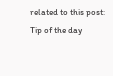related to this post:
Tip of the day